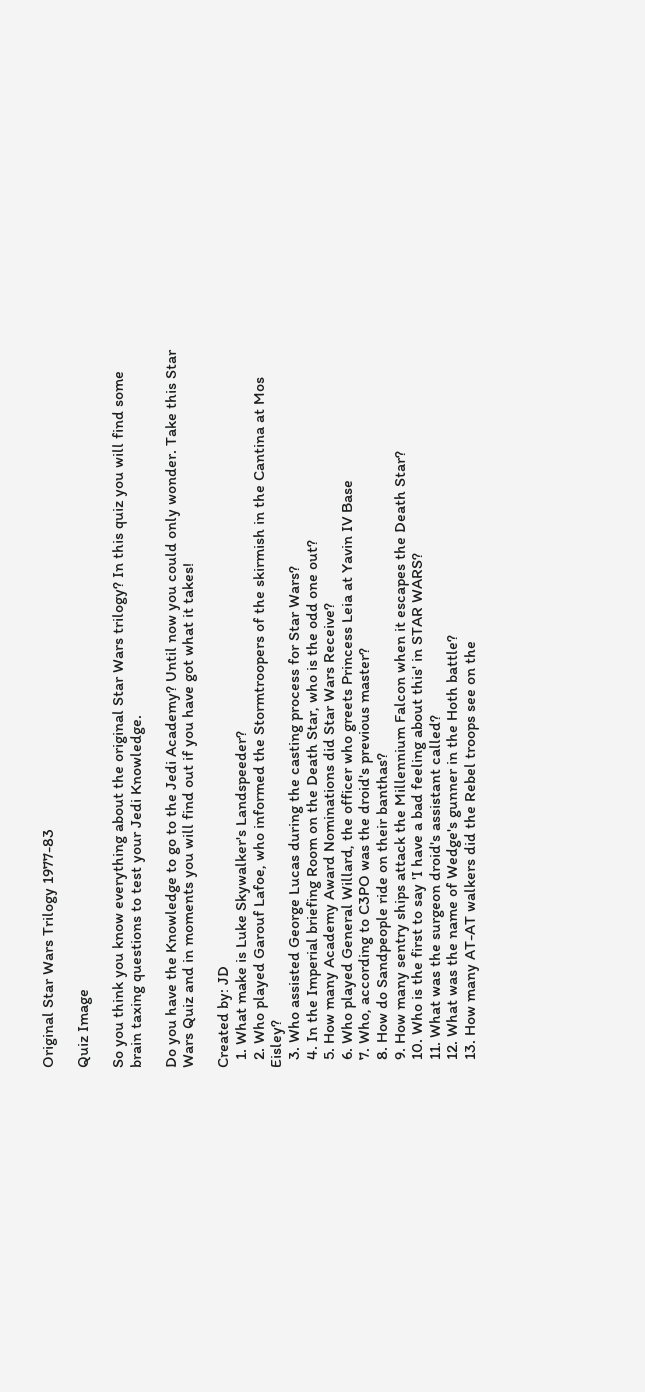Original Star Wars Trilogy 1977-83

Quiz Image

So you think you know everything about the original Star Wars trilogy? In this quiz you will find some brain taxing questions to test your Jedi Knowledge.

Do you have the Knowledge to go to the Jedi Academy? Until now you could only wonder. Take this Star Wars Quiz and in moments you will find out if you have got what it takes!

Created by: JD
  1. What make is Luke Skywalker's Landspeeder?
  2. Who played Garouf Lafoe, who informed the Stormtroopers of the skirmish in the Cantina at Mos Eisley?
  3. Who assisted George Lucas during the casting process for Star Wars?
  4. In the Imperial briefing Room on the Death Star, who is the odd one out?
  5. How many Academy Award Nominations did Star Wars Receive?
  6. Who played General Willard, the officer who greets Princess Leia at Yavin IV Base
  7. Who, according to C3PO was the droid's previous master?
  8. How do Sandpeople ride on their banthas?
  9. How many sentry ships attack the Millennium Falcon when it escapes the Death Star?
  10. Who is the first to say 'I have a bad feeling about this' in STAR WARS?
  11. What was the surgeon droid's assistant called?
  12. What was the name of Wedge's gunner in the Hoth battle?
  13. How many AT-AT walkers did the Rebel troops see on the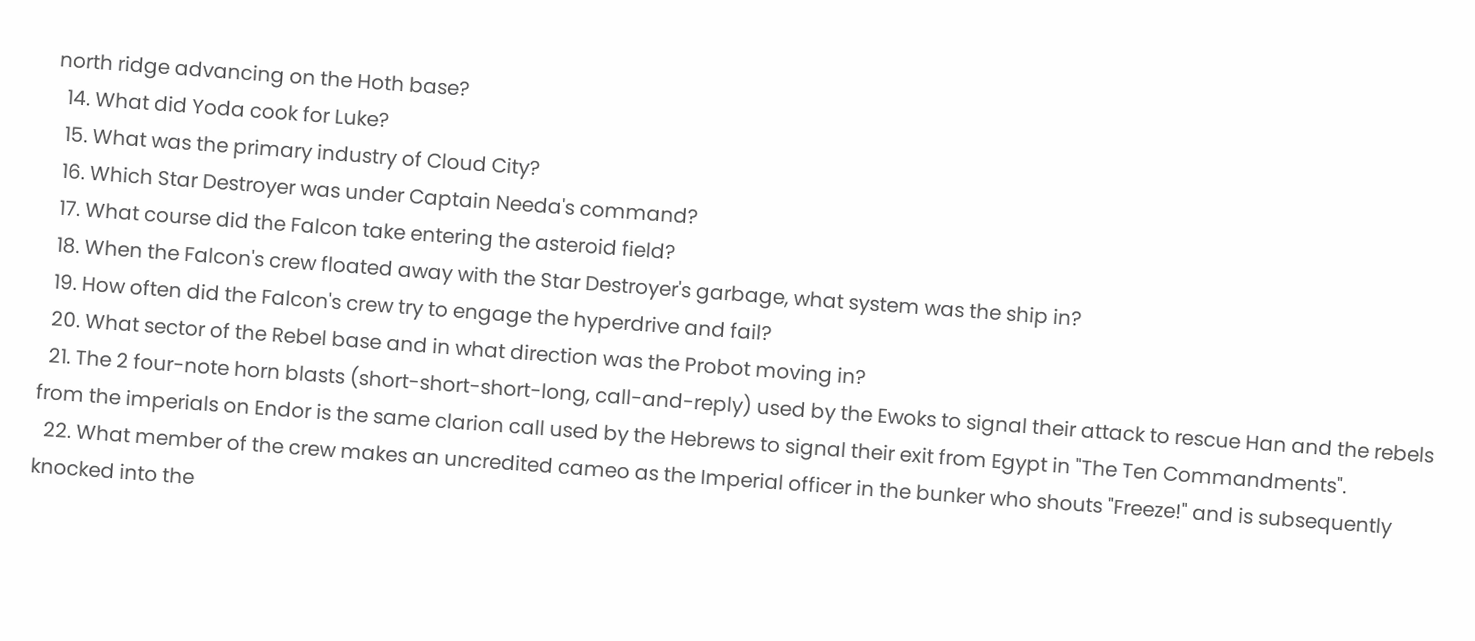north ridge advancing on the Hoth base?
  14. What did Yoda cook for Luke?
  15. What was the primary industry of Cloud City?
  16. Which Star Destroyer was under Captain Needa's command?
  17. What course did the Falcon take entering the asteroid field?
  18. When the Falcon's crew floated away with the Star Destroyer's garbage, what system was the ship in?
  19. How often did the Falcon's crew try to engage the hyperdrive and fail?
  20. What sector of the Rebel base and in what direction was the Probot moving in?
  21. The 2 four-note horn blasts (short-short-short-long, call-and-reply) used by the Ewoks to signal their attack to rescue Han and the rebels from the imperials on Endor is the same clarion call used by the Hebrews to signal their exit from Egypt in "The Ten Commandments".
  22. What member of the crew makes an uncredited cameo as the Imperial officer in the bunker who shouts "Freeze!" and is subsequently knocked into the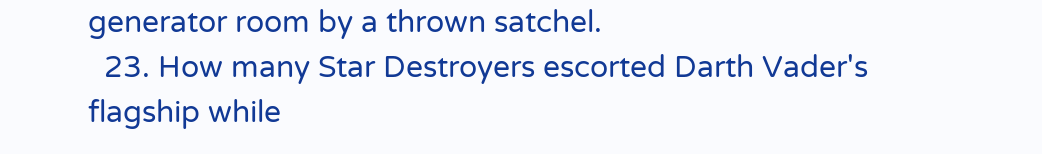generator room by a thrown satchel.
  23. How many Star Destroyers escorted Darth Vader's flagship while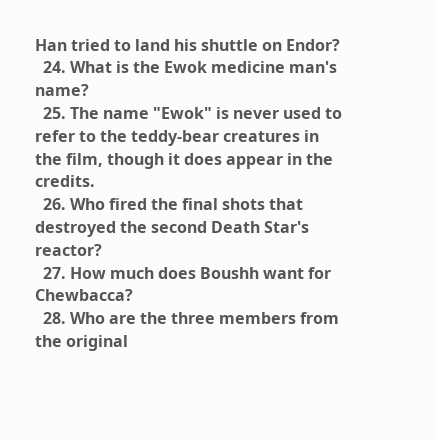Han tried to land his shuttle on Endor?
  24. What is the Ewok medicine man's name?
  25. The name "Ewok" is never used to refer to the teddy-bear creatures in the film, though it does appear in the credits.
  26. Who fired the final shots that destroyed the second Death Star's reactor?
  27. How much does Boushh want for Chewbacca?
  28. Who are the three members from the original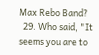Max Rebo Band?
  29. Who said, "It seems you are to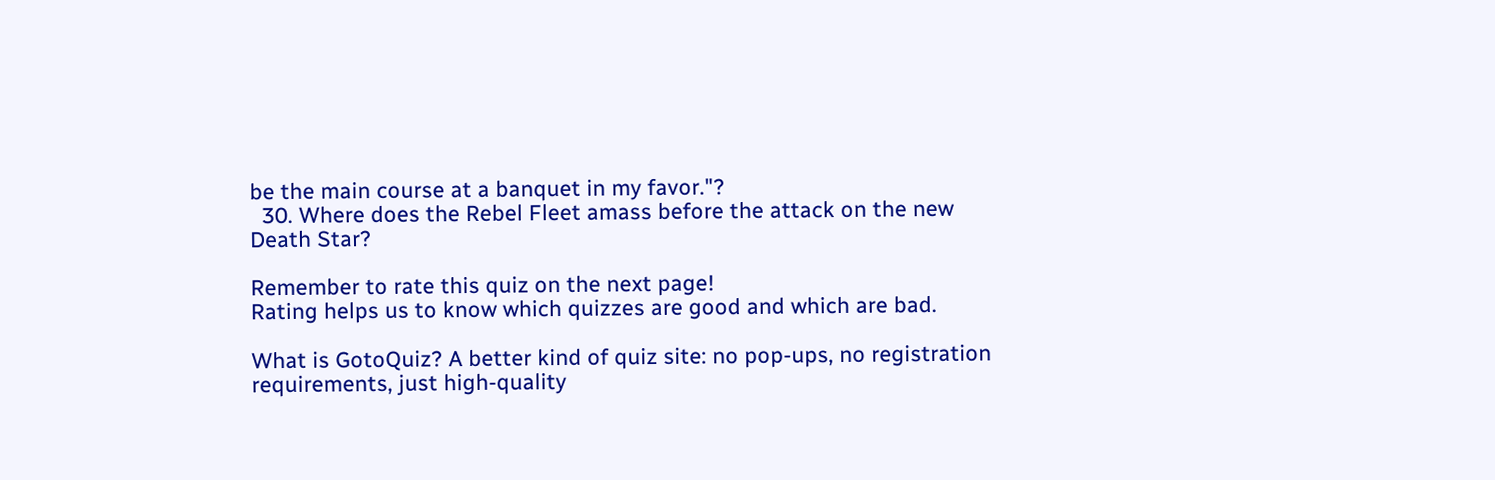be the main course at a banquet in my favor."?
  30. Where does the Rebel Fleet amass before the attack on the new Death Star?

Remember to rate this quiz on the next page!
Rating helps us to know which quizzes are good and which are bad.

What is GotoQuiz? A better kind of quiz site: no pop-ups, no registration requirements, just high-quality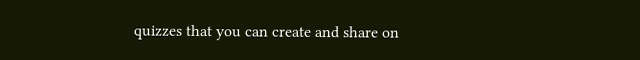quizzes that you can create and share on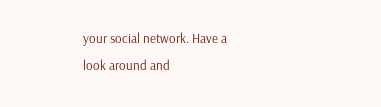your social network. Have a look around and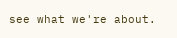see what we're about.